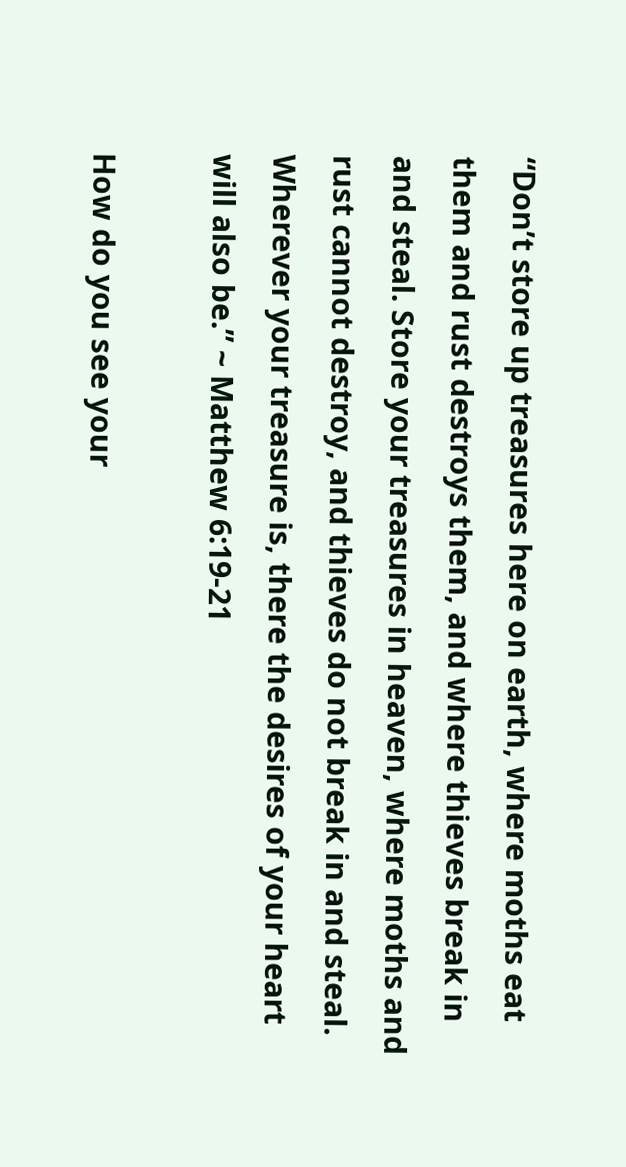“Don’t store up treasures here on earth, where moths eat them and rust destroys them, and where thieves break in and steal. Store your treasures in heaven, where moths and rust cannot destroy, and thieves do not break in and steal. Wherever your treasure is, there the desires of your heart will also be.” ~ Matthew 6:19-21

How do you see your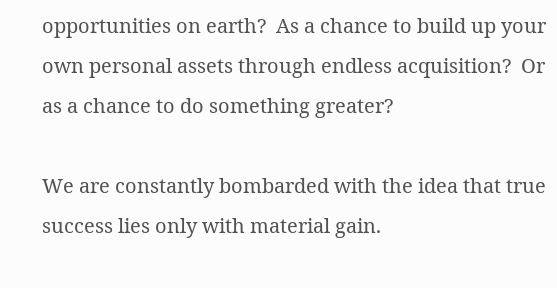opportunities on earth?  As a chance to build up your own personal assets through endless acquisition?  Or as a chance to do something greater?

We are constantly bombarded with the idea that true success lies only with material gain.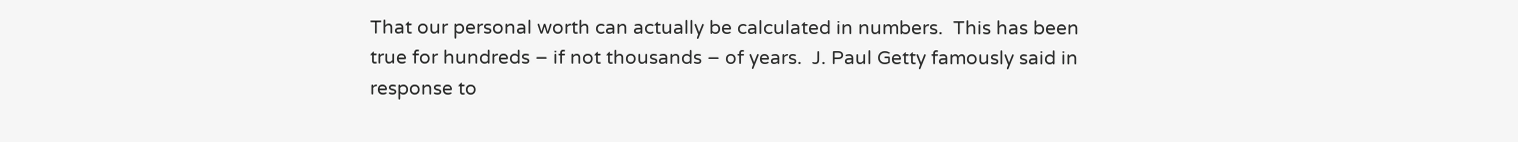That our personal worth can actually be calculated in numbers.  This has been true for hundreds – if not thousands – of years.  J. Paul Getty famously said in response to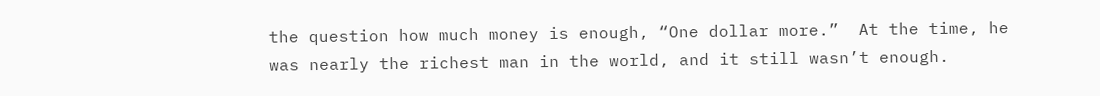the question how much money is enough, “One dollar more.”  At the time, he was nearly the richest man in the world, and it still wasn’t enough.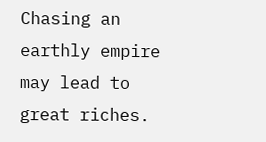Chasing an earthly empire may lead to great riches.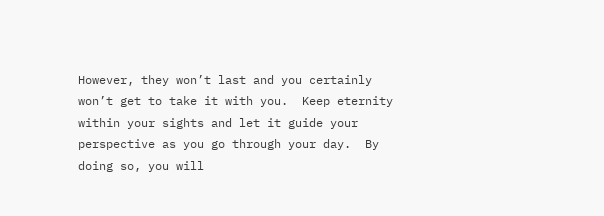However, they won’t last and you certainly won’t get to take it with you.  Keep eternity within your sights and let it guide your perspective as you go through your day.  By doing so, you will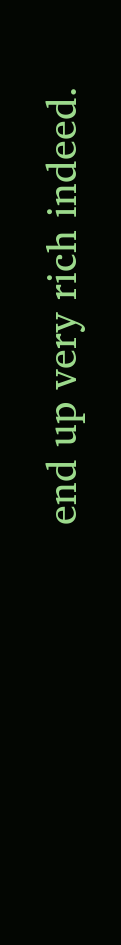end up very rich indeed.